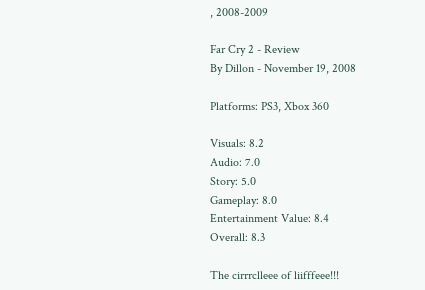, 2008-2009

Far Cry 2 - Review
By Dillon - November 19, 2008

Platforms: PS3, Xbox 360

Visuals: 8.2
Audio: 7.0
Story: 5.0
Gameplay: 8.0
Entertainment Value: 8.4
Overall: 8.3

The cirrrclleee of liifffeee!!!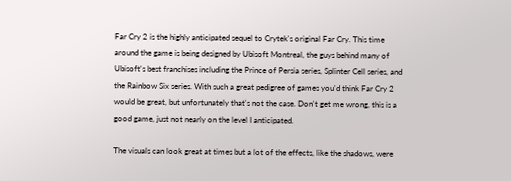Far Cry 2 is the highly anticipated sequel to Crytek's original Far Cry. This time around the game is being designed by Ubisoft Montreal, the guys behind many of Ubisoft's best franchises including the Prince of Persia series, Splinter Cell series, and the Rainbow Six series. With such a great pedigree of games you'd think Far Cry 2 would be great, but unfortunately that's not the case. Don't get me wrong, this is a good game, just not nearly on the level I anticipated.

The visuals can look great at times but a lot of the effects, like the shadows, were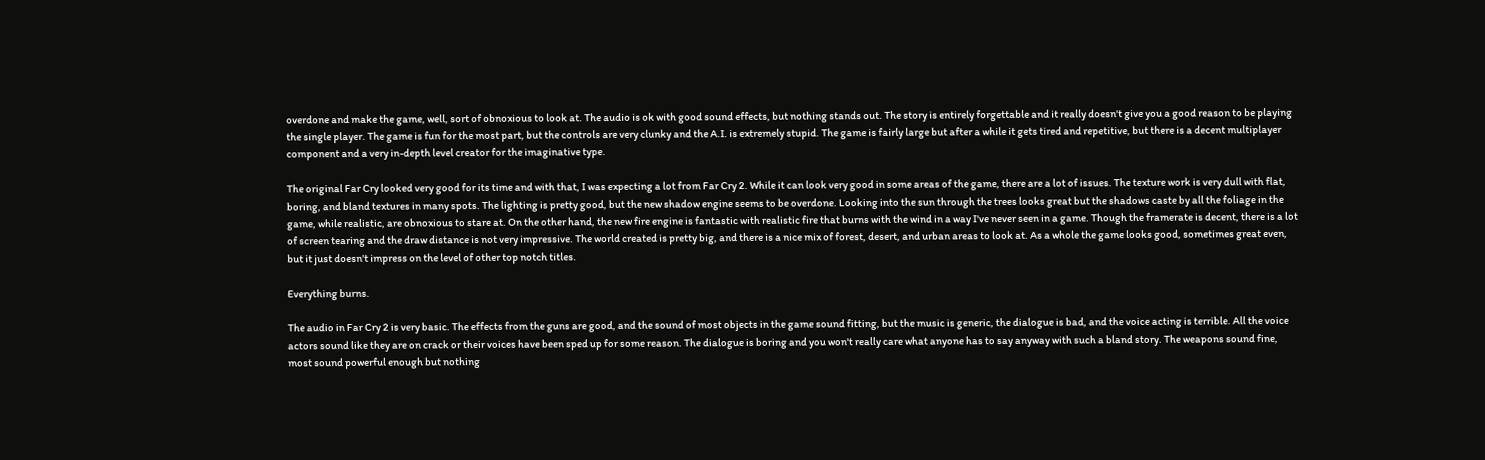overdone and make the game, well, sort of obnoxious to look at. The audio is ok with good sound effects, but nothing stands out. The story is entirely forgettable and it really doesn't give you a good reason to be playing the single player. The game is fun for the most part, but the controls are very clunky and the A.I. is extremely stupid. The game is fairly large but after a while it gets tired and repetitive, but there is a decent multiplayer component and a very in-depth level creator for the imaginative type.

The original Far Cry looked very good for its time and with that, I was expecting a lot from Far Cry 2. While it can look very good in some areas of the game, there are a lot of issues. The texture work is very dull with flat, boring, and bland textures in many spots. The lighting is pretty good, but the new shadow engine seems to be overdone. Looking into the sun through the trees looks great but the shadows caste by all the foliage in the game, while realistic, are obnoxious to stare at. On the other hand, the new fire engine is fantastic with realistic fire that burns with the wind in a way I've never seen in a game. Though the framerate is decent, there is a lot of screen tearing and the draw distance is not very impressive. The world created is pretty big, and there is a nice mix of forest, desert, and urban areas to look at. As a whole the game looks good, sometimes great even, but it just doesn't impress on the level of other top notch titles.

Everything burns.

The audio in Far Cry 2 is very basic. The effects from the guns are good, and the sound of most objects in the game sound fitting, but the music is generic, the dialogue is bad, and the voice acting is terrible. All the voice actors sound like they are on crack or their voices have been sped up for some reason. The dialogue is boring and you won't really care what anyone has to say anyway with such a bland story. The weapons sound fine, most sound powerful enough but nothing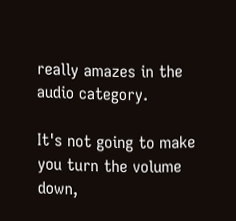really amazes in the audio category.

It's not going to make you turn the volume down,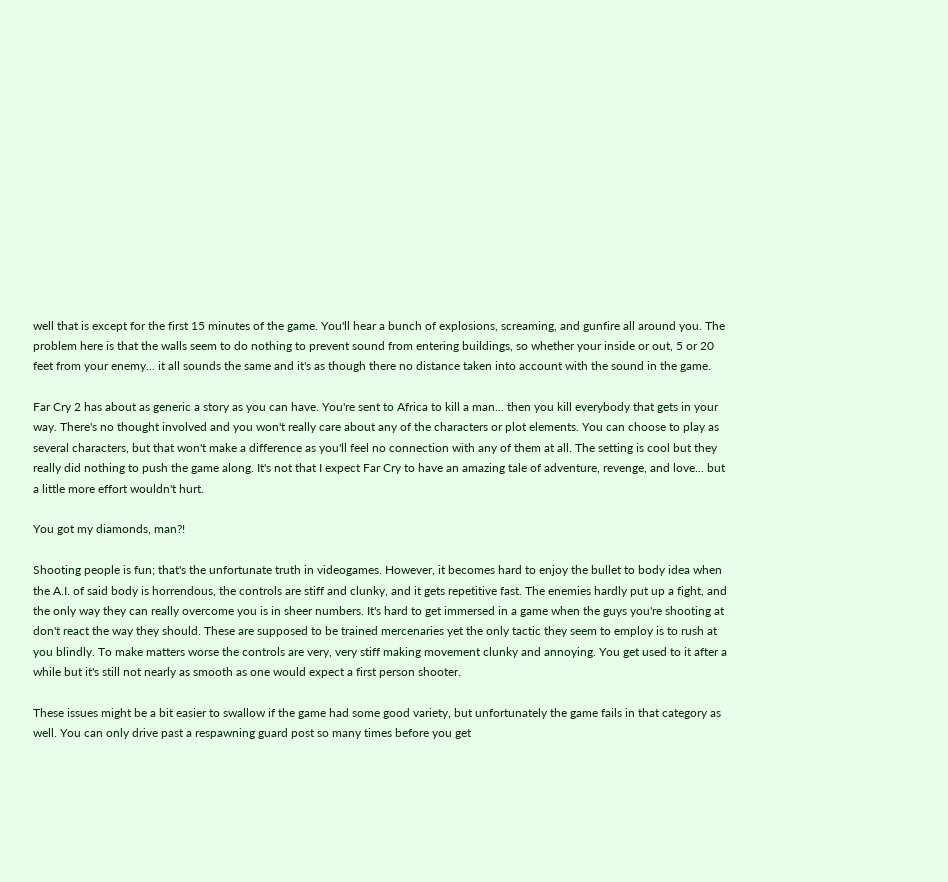well that is except for the first 15 minutes of the game. You'll hear a bunch of explosions, screaming, and gunfire all around you. The problem here is that the walls seem to do nothing to prevent sound from entering buildings, so whether your inside or out, 5 or 20 feet from your enemy... it all sounds the same and it's as though there no distance taken into account with the sound in the game.

Far Cry 2 has about as generic a story as you can have. You're sent to Africa to kill a man... then you kill everybody that gets in your way. There's no thought involved and you won't really care about any of the characters or plot elements. You can choose to play as several characters, but that won't make a difference as you'll feel no connection with any of them at all. The setting is cool but they really did nothing to push the game along. It's not that I expect Far Cry to have an amazing tale of adventure, revenge, and love... but a little more effort wouldn't hurt.

You got my diamonds, man?!

Shooting people is fun; that's the unfortunate truth in videogames. However, it becomes hard to enjoy the bullet to body idea when the A.I. of said body is horrendous, the controls are stiff and clunky, and it gets repetitive fast. The enemies hardly put up a fight, and the only way they can really overcome you is in sheer numbers. It's hard to get immersed in a game when the guys you're shooting at don't react the way they should. These are supposed to be trained mercenaries yet the only tactic they seem to employ is to rush at you blindly. To make matters worse the controls are very, very stiff making movement clunky and annoying. You get used to it after a while but it's still not nearly as smooth as one would expect a first person shooter.

These issues might be a bit easier to swallow if the game had some good variety, but unfortunately the game fails in that category as well. You can only drive past a respawning guard post so many times before you get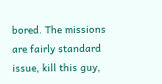bored. The missions are fairly standard issue, kill this guy,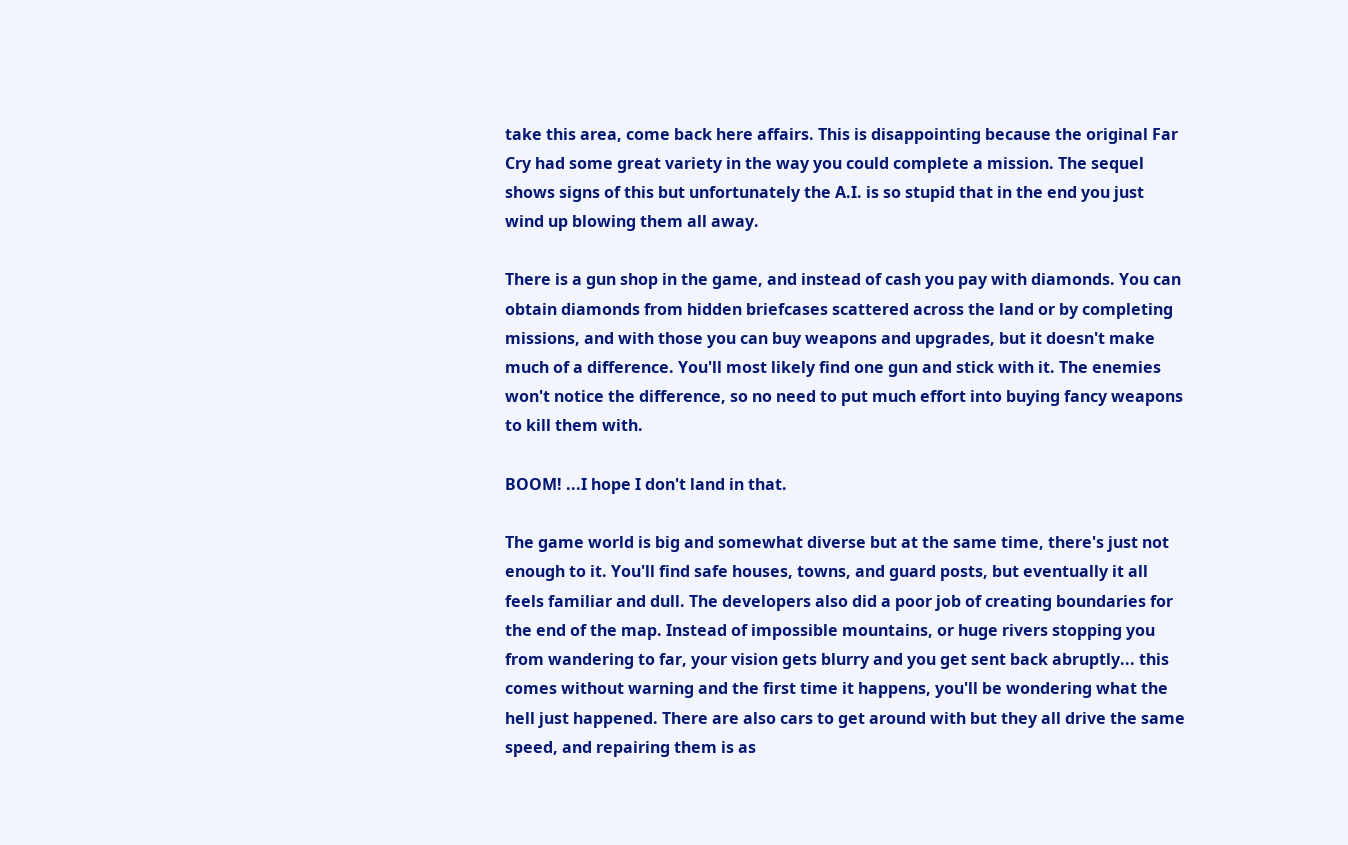take this area, come back here affairs. This is disappointing because the original Far Cry had some great variety in the way you could complete a mission. The sequel shows signs of this but unfortunately the A.I. is so stupid that in the end you just wind up blowing them all away.

There is a gun shop in the game, and instead of cash you pay with diamonds. You can obtain diamonds from hidden briefcases scattered across the land or by completing missions, and with those you can buy weapons and upgrades, but it doesn't make much of a difference. You'll most likely find one gun and stick with it. The enemies won't notice the difference, so no need to put much effort into buying fancy weapons to kill them with.

BOOM! ...I hope I don't land in that.

The game world is big and somewhat diverse but at the same time, there's just not enough to it. You'll find safe houses, towns, and guard posts, but eventually it all feels familiar and dull. The developers also did a poor job of creating boundaries for the end of the map. Instead of impossible mountains, or huge rivers stopping you from wandering to far, your vision gets blurry and you get sent back abruptly... this comes without warning and the first time it happens, you'll be wondering what the hell just happened. There are also cars to get around with but they all drive the same speed, and repairing them is as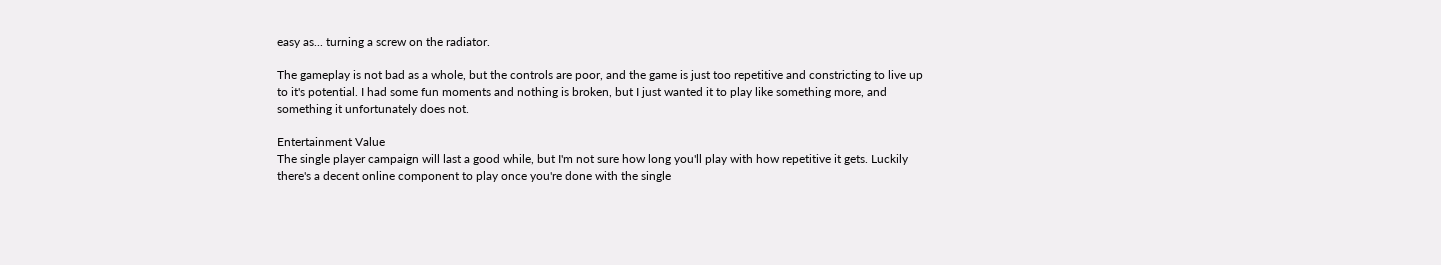easy as... turning a screw on the radiator.

The gameplay is not bad as a whole, but the controls are poor, and the game is just too repetitive and constricting to live up to it's potential. I had some fun moments and nothing is broken, but I just wanted it to play like something more, and something it unfortunately does not.

Entertainment Value
The single player campaign will last a good while, but I'm not sure how long you'll play with how repetitive it gets. Luckily there's a decent online component to play once you're done with the single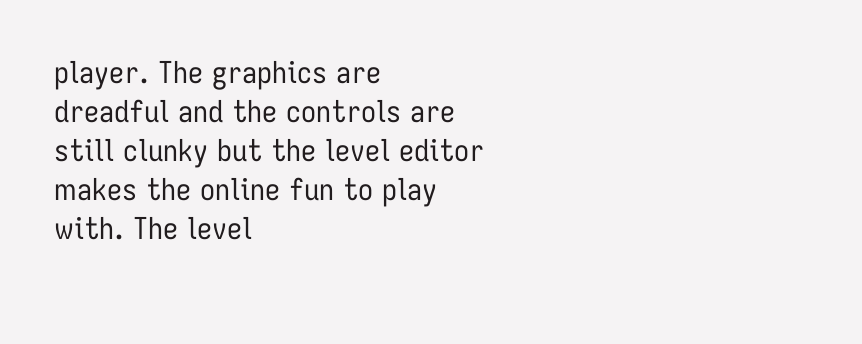player. The graphics are dreadful and the controls are still clunky but the level editor makes the online fun to play with. The level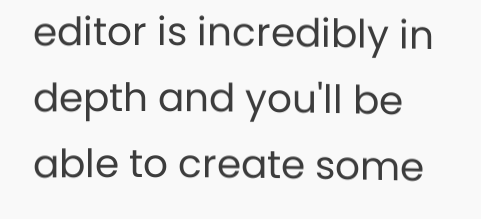editor is incredibly in depth and you'll be able to create some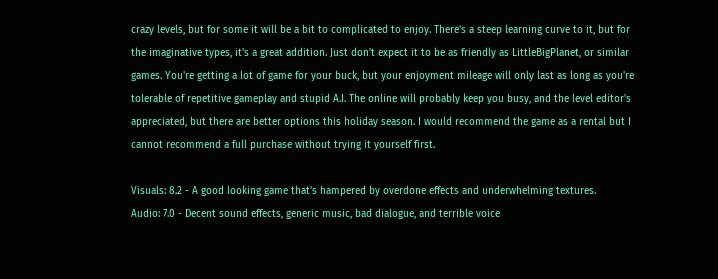crazy levels, but for some it will be a bit to complicated to enjoy. There's a steep learning curve to it, but for the imaginative types, it's a great addition. Just don't expect it to be as friendly as LittleBigPlanet, or similar games. You're getting a lot of game for your buck, but your enjoyment mileage will only last as long as you're tolerable of repetitive gameplay and stupid A.I. The online will probably keep you busy, and the level editor's appreciated, but there are better options this holiday season. I would recommend the game as a rental but I cannot recommend a full purchase without trying it yourself first.

Visuals: 8.2 - A good looking game that's hampered by overdone effects and underwhelming textures.
Audio: 7.0 - Decent sound effects, generic music, bad dialogue, and terrible voice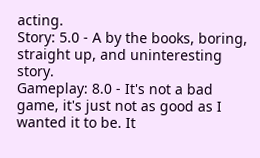acting.
Story: 5.0 - A by the books, boring, straight up, and uninteresting story.
Gameplay: 8.0 - It's not a bad game, it's just not as good as I wanted it to be. It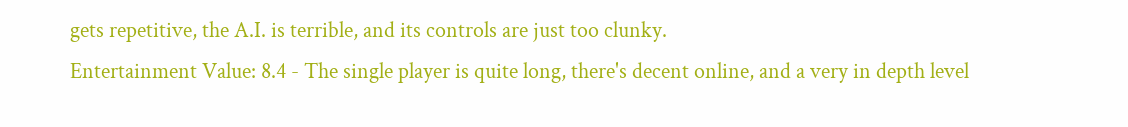gets repetitive, the A.I. is terrible, and its controls are just too clunky.
Entertainment Value: 8.4 - The single player is quite long, there's decent online, and a very in depth level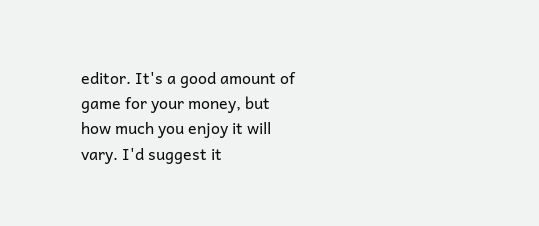editor. It's a good amount of game for your money, but how much you enjoy it will vary. I'd suggest it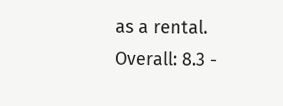as a rental.
Overall: 8.3 -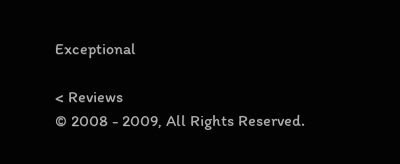Exceptional

< Reviews
© 2008 - 2009, All Rights Reserved.